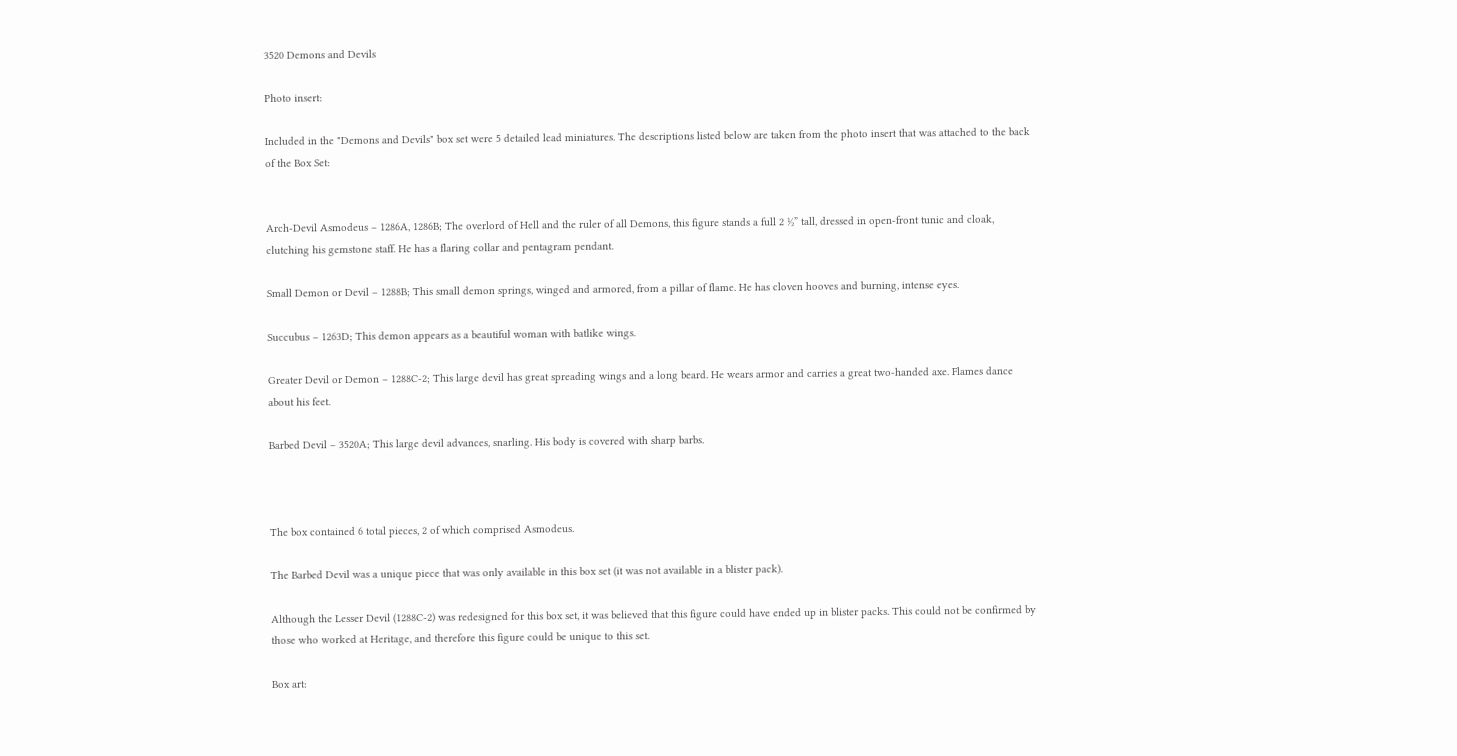3520 Demons and Devils

Photo insert:

Included in the "Demons and Devils" box set were 5 detailed lead miniatures. The descriptions listed below are taken from the photo insert that was attached to the back of the Box Set:


Arch-Devil Asmodeus – 1286A, 1286B; The overlord of Hell and the ruler of all Demons, this figure stands a full 2 ½” tall, dressed in open-front tunic and cloak, clutching his gemstone staff. He has a flaring collar and pentagram pendant.

Small Demon or Devil – 1288B; This small demon springs, winged and armored, from a pillar of flame. He has cloven hooves and burning, intense eyes.

Succubus – 1263D; This demon appears as a beautiful woman with batlike wings.

Greater Devil or Demon – 1288C-2; This large devil has great spreading wings and a long beard. He wears armor and carries a great two-handed axe. Flames dance about his feet.

Barbed Devil – 3520A; This large devil advances, snarling. His body is covered with sharp barbs.



The box contained 6 total pieces, 2 of which comprised Asmodeus.

The Barbed Devil was a unique piece that was only available in this box set (it was not available in a blister pack).

Although the Lesser Devil (1288C-2) was redesigned for this box set, it was believed that this figure could have ended up in blister packs. This could not be confirmed by those who worked at Heritage, and therefore this figure could be unique to this set.

Box art: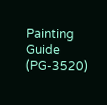Painting Guide (PG-3520)